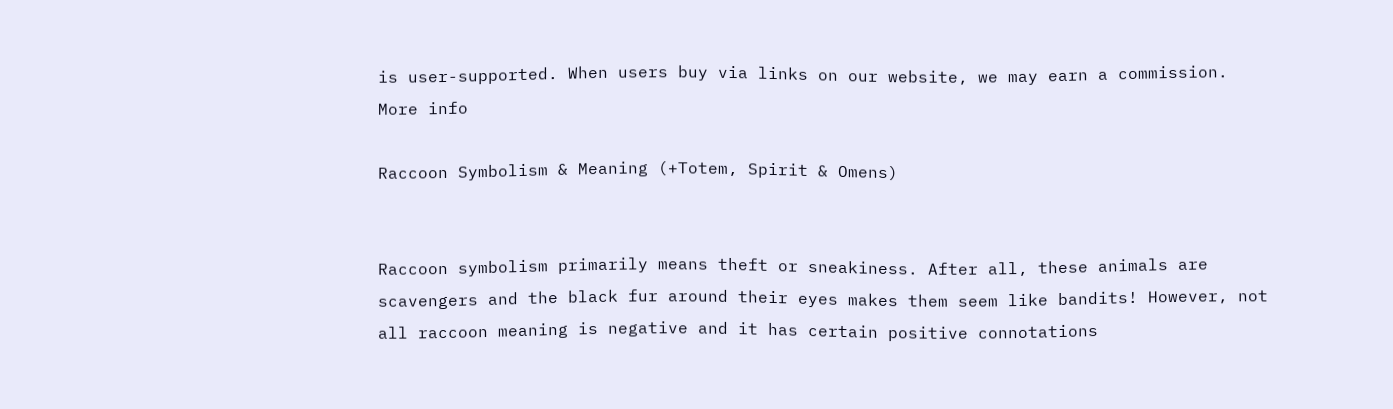is user-supported. When users buy via links on our website, we may earn a commission. More info

Raccoon Symbolism & Meaning (+Totem, Spirit & Omens)


Raccoon symbolism primarily means theft or sneakiness. After all, these animals are scavengers and the black fur around their eyes makes them seem like bandits! However, not all raccoon meaning is negative and it has certain positive connotations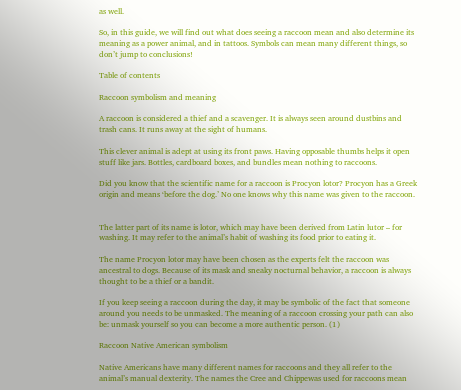as well.

So, in this guide, we will find out what does seeing a raccoon mean and also determine its meaning as a power animal, and in tattoos. Symbols can mean many different things, so don’t jump to conclusions!

Table of contents

Raccoon symbolism and meaning

A raccoon is considered a thief and a scavenger. It is always seen around dustbins and trash cans. It runs away at the sight of humans.

This clever animal is adept at using its front paws. Having opposable thumbs helps it open stuff like jars. Bottles, cardboard boxes, and bundles mean nothing to raccoons.

Did you know that the scientific name for a raccoon is Procyon lotor? Procyon has a Greek origin and means ‘before the dog.’ No one knows why this name was given to the raccoon.


The latter part of its name is lotor, which may have been derived from Latin lutor – for washing. It may refer to the animal’s habit of washing its food prior to eating it.

The name Procyon lotor may have been chosen as the experts felt the raccoon was ancestral to dogs. Because of its mask and sneaky nocturnal behavior, a raccoon is always thought to be a thief or a bandit.

If you keep seeing a raccoon during the day, it may be symbolic of the fact that someone around you needs to be unmasked. The meaning of a raccoon crossing your path can also be: unmask yourself so you can become a more authentic person. (1)

Raccoon Native American symbolism

Native Americans have many different names for raccoons and they all refer to the animal’s manual dexterity. The names the Cree and Chippewas used for raccoons mean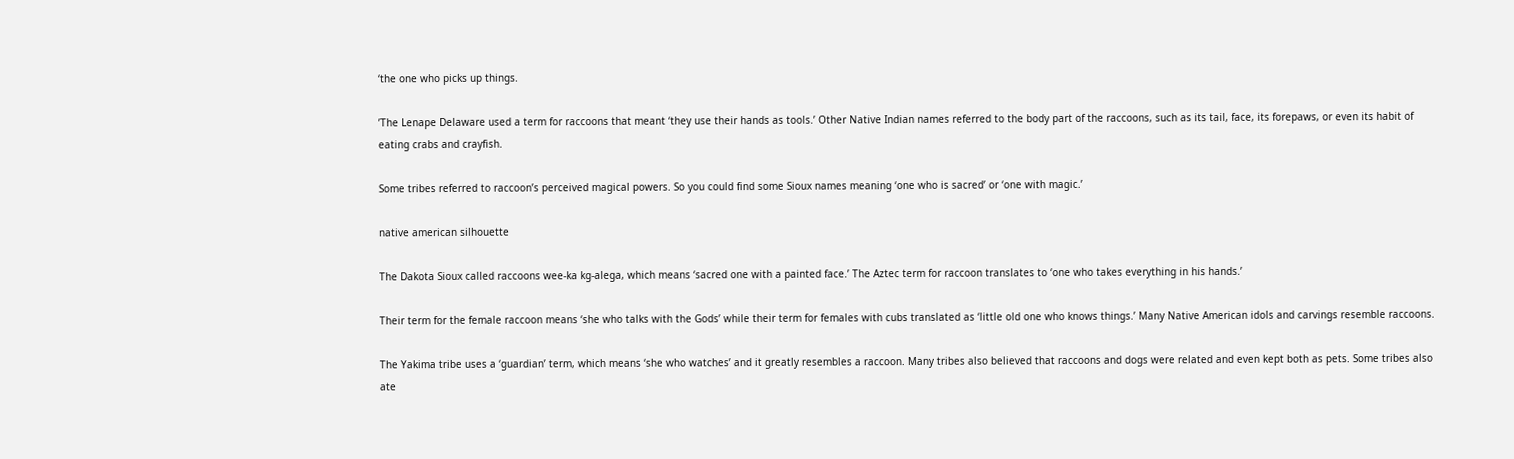‘the one who picks up things.

’The Lenape Delaware used a term for raccoons that meant ‘they use their hands as tools.’ Other Native Indian names referred to the body part of the raccoons, such as its tail, face, its forepaws, or even its habit of eating crabs and crayfish.

Some tribes referred to raccoon’s perceived magical powers. So you could find some Sioux names meaning ‘one who is sacred’ or ‘one with magic.’

native american silhouette

The Dakota Sioux called raccoons wee-ka kg-alega, which means ‘sacred one with a painted face.’ The Aztec term for raccoon translates to ‘one who takes everything in his hands.’

Their term for the female raccoon means ‘she who talks with the Gods’ while their term for females with cubs translated as ‘little old one who knows things.’ Many Native American idols and carvings resemble raccoons.

The Yakima tribe uses a ‘guardian’ term, which means ‘she who watches’ and it greatly resembles a raccoon. Many tribes also believed that raccoons and dogs were related and even kept both as pets. Some tribes also ate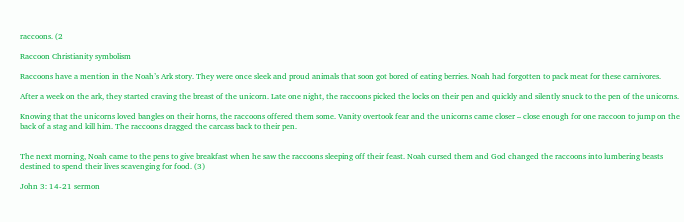raccoons. (2

Raccoon Christianity symbolism

Raccoons have a mention in the Noah’s Ark story. They were once sleek and proud animals that soon got bored of eating berries. Noah had forgotten to pack meat for these carnivores.

After a week on the ark, they started craving the breast of the unicorn. Late one night, the raccoons picked the locks on their pen and quickly and silently snuck to the pen of the unicorns.

Knowing that the unicorns loved bangles on their horns, the raccoons offered them some. Vanity overtook fear and the unicorns came closer – close enough for one raccoon to jump on the back of a stag and kill him. The raccoons dragged the carcass back to their pen.


The next morning, Noah came to the pens to give breakfast when he saw the raccoons sleeping off their feast. Noah cursed them and God changed the raccoons into lumbering beasts destined to spend their lives scavenging for food. (3)

John 3: 14-21 sermon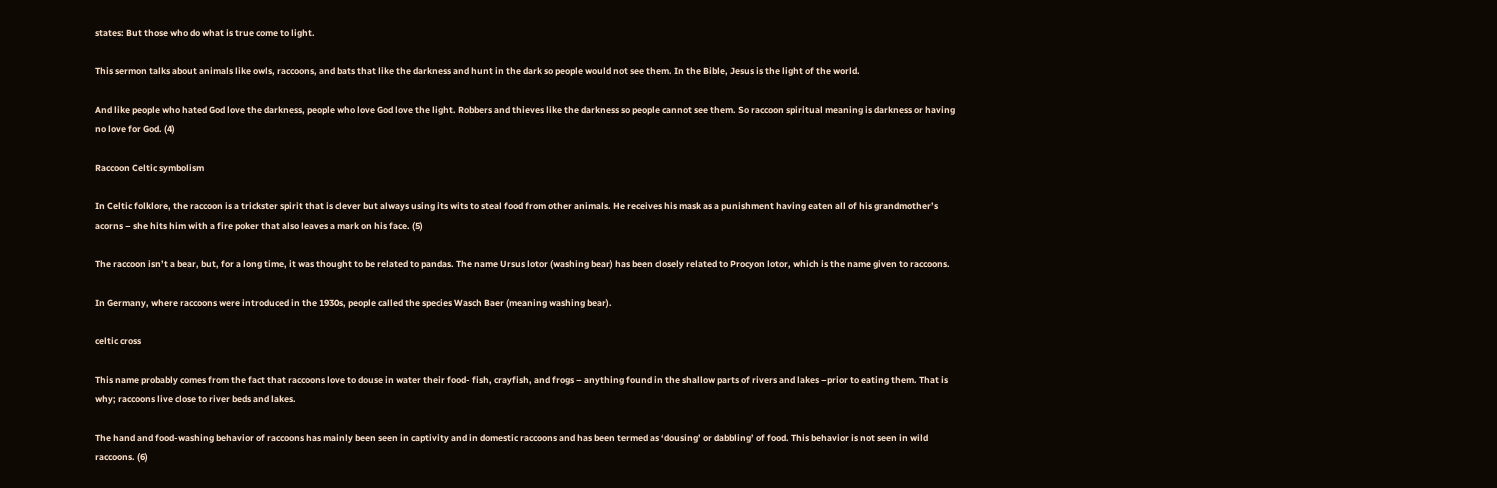states: But those who do what is true come to light.

This sermon talks about animals like owls, raccoons, and bats that like the darkness and hunt in the dark so people would not see them. In the Bible, Jesus is the light of the world.

And like people who hated God love the darkness, people who love God love the light. Robbers and thieves like the darkness so people cannot see them. So raccoon spiritual meaning is darkness or having no love for God. (4)

Raccoon Celtic symbolism

In Celtic folklore, the raccoon is a trickster spirit that is clever but always using its wits to steal food from other animals. He receives his mask as a punishment having eaten all of his grandmother’s acorns – she hits him with a fire poker that also leaves a mark on his face. (5)

The raccoon isn’t a bear, but, for a long time, it was thought to be related to pandas. The name Ursus lotor (washing bear) has been closely related to Procyon lotor, which is the name given to raccoons.

In Germany, where raccoons were introduced in the 1930s, people called the species Wasch Baer (meaning washing bear).

celtic cross

This name probably comes from the fact that raccoons love to douse in water their food- fish, crayfish, and frogs – anything found in the shallow parts of rivers and lakes –prior to eating them. That is why; raccoons live close to river beds and lakes.

The hand and food-washing behavior of raccoons has mainly been seen in captivity and in domestic raccoons and has been termed as ‘dousing’ or dabbling’ of food. This behavior is not seen in wild raccoons. (6)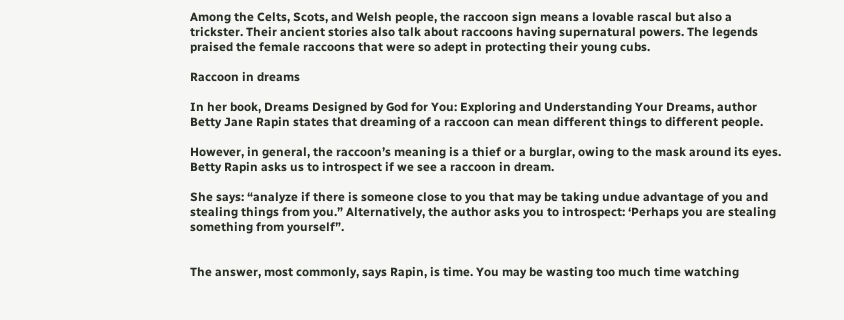Among the Celts, Scots, and Welsh people, the raccoon sign means a lovable rascal but also a trickster. Their ancient stories also talk about raccoons having supernatural powers. The legends praised the female raccoons that were so adept in protecting their young cubs.

Raccoon in dreams

In her book, Dreams Designed by God for You: Exploring and Understanding Your Dreams, author Betty Jane Rapin states that dreaming of a raccoon can mean different things to different people.

However, in general, the raccoon’s meaning is a thief or a burglar, owing to the mask around its eyes. Betty Rapin asks us to introspect if we see a raccoon in dream.

She says: “analyze if there is someone close to you that may be taking undue advantage of you and stealing things from you.” Alternatively, the author asks you to introspect: ‘Perhaps you are stealing something from yourself”.


The answer, most commonly, says Rapin, is time. You may be wasting too much time watching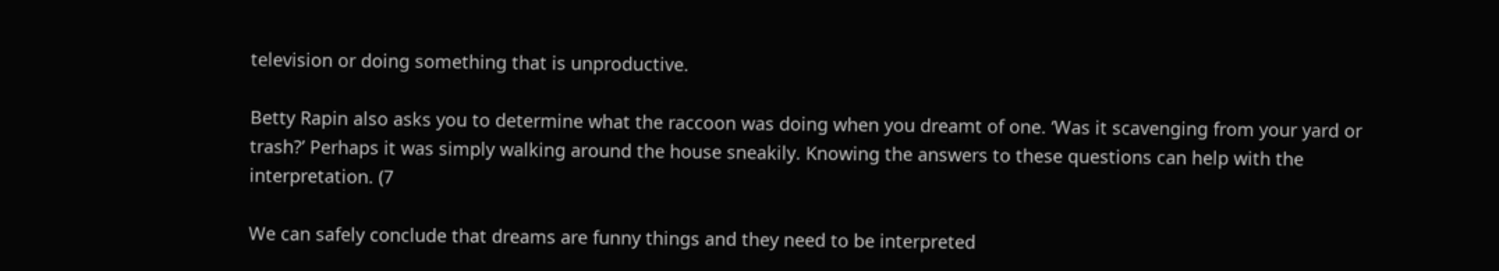television or doing something that is unproductive.

Betty Rapin also asks you to determine what the raccoon was doing when you dreamt of one. ‘Was it scavenging from your yard or trash?’ Perhaps it was simply walking around the house sneakily. Knowing the answers to these questions can help with the interpretation. (7

We can safely conclude that dreams are funny things and they need to be interpreted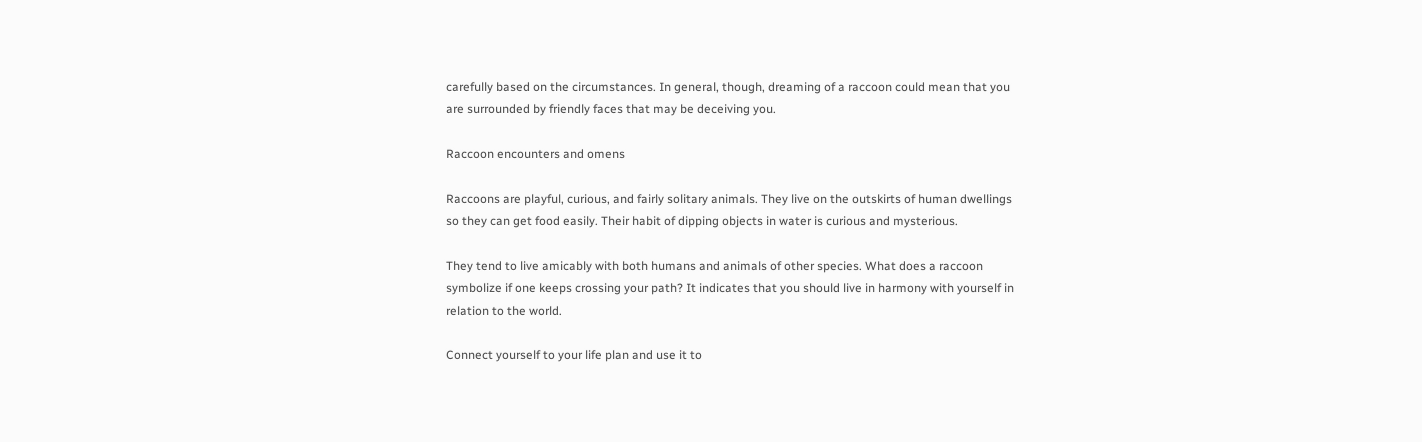carefully based on the circumstances. In general, though, dreaming of a raccoon could mean that you are surrounded by friendly faces that may be deceiving you.

Raccoon encounters and omens

Raccoons are playful, curious, and fairly solitary animals. They live on the outskirts of human dwellings so they can get food easily. Their habit of dipping objects in water is curious and mysterious.

They tend to live amicably with both humans and animals of other species. What does a raccoon symbolize if one keeps crossing your path? It indicates that you should live in harmony with yourself in relation to the world.

Connect yourself to your life plan and use it to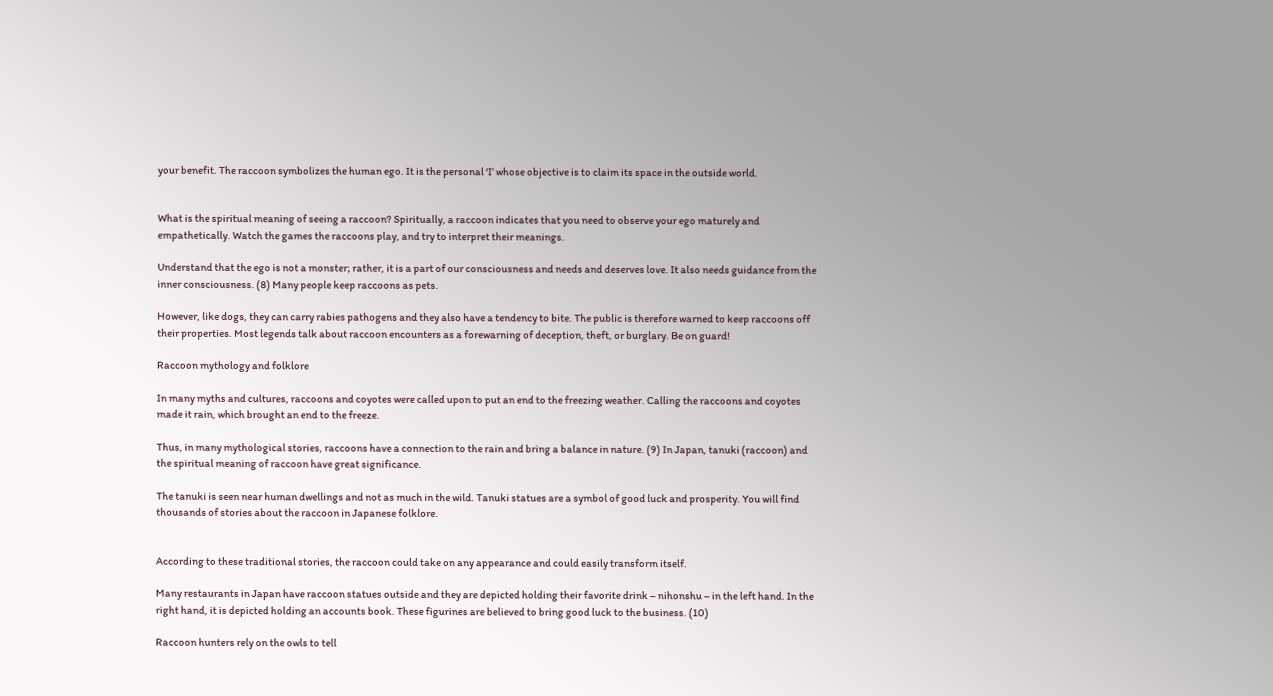your benefit. The raccoon symbolizes the human ego. It is the personal ‘I’ whose objective is to claim its space in the outside world.


What is the spiritual meaning of seeing a raccoon? Spiritually, a raccoon indicates that you need to observe your ego maturely and empathetically. Watch the games the raccoons play, and try to interpret their meanings.

Understand that the ego is not a monster; rather, it is a part of our consciousness and needs and deserves love. It also needs guidance from the inner consciousness. (8) Many people keep raccoons as pets.

However, like dogs, they can carry rabies pathogens and they also have a tendency to bite. The public is therefore warned to keep raccoons off their properties. Most legends talk about raccoon encounters as a forewarning of deception, theft, or burglary. Be on guard!

Raccoon mythology and folklore

In many myths and cultures, raccoons and coyotes were called upon to put an end to the freezing weather. Calling the raccoons and coyotes made it rain, which brought an end to the freeze.

Thus, in many mythological stories, raccoons have a connection to the rain and bring a balance in nature. (9) In Japan, tanuki (raccoon) and the spiritual meaning of raccoon have great significance.

The tanuki is seen near human dwellings and not as much in the wild. Tanuki statues are a symbol of good luck and prosperity. You will find thousands of stories about the raccoon in Japanese folklore.


According to these traditional stories, the raccoon could take on any appearance and could easily transform itself.

Many restaurants in Japan have raccoon statues outside and they are depicted holding their favorite drink – nihonshu – in the left hand. In the right hand, it is depicted holding an accounts book. These figurines are believed to bring good luck to the business. (10)

Raccoon hunters rely on the owls to tell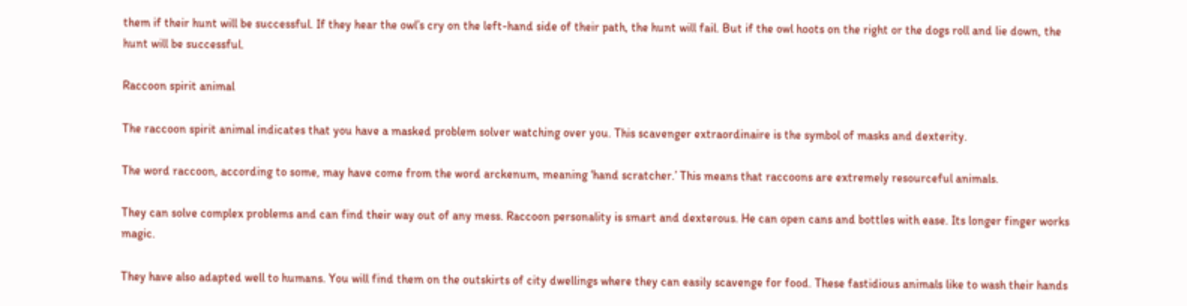them if their hunt will be successful. If they hear the owl’s cry on the left-hand side of their path, the hunt will fail. But if the owl hoots on the right or the dogs roll and lie down, the hunt will be successful.

Raccoon spirit animal

The raccoon spirit animal indicates that you have a masked problem solver watching over you. This scavenger extraordinaire is the symbol of masks and dexterity.

The word raccoon, according to some, may have come from the word arckenum, meaning ‘hand scratcher.’ This means that raccoons are extremely resourceful animals.

They can solve complex problems and can find their way out of any mess. Raccoon personality is smart and dexterous. He can open cans and bottles with ease. Its longer finger works magic.

They have also adapted well to humans. You will find them on the outskirts of city dwellings where they can easily scavenge for food. These fastidious animals like to wash their hands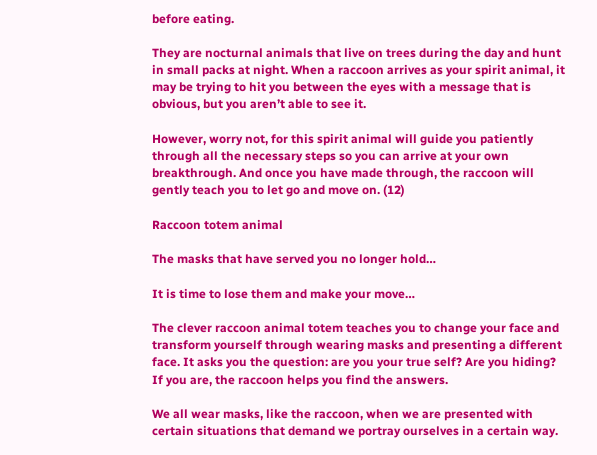before eating.

They are nocturnal animals that live on trees during the day and hunt in small packs at night. When a raccoon arrives as your spirit animal, it may be trying to hit you between the eyes with a message that is obvious, but you aren’t able to see it.

However, worry not, for this spirit animal will guide you patiently through all the necessary steps so you can arrive at your own breakthrough. And once you have made through, the raccoon will gently teach you to let go and move on. (12)

Raccoon totem animal

The masks that have served you no longer hold…

It is time to lose them and make your move…

The clever raccoon animal totem teaches you to change your face and transform yourself through wearing masks and presenting a different face. It asks you the question: are you your true self? Are you hiding? If you are, the raccoon helps you find the answers.

We all wear masks, like the raccoon, when we are presented with certain situations that demand we portray ourselves in a certain way.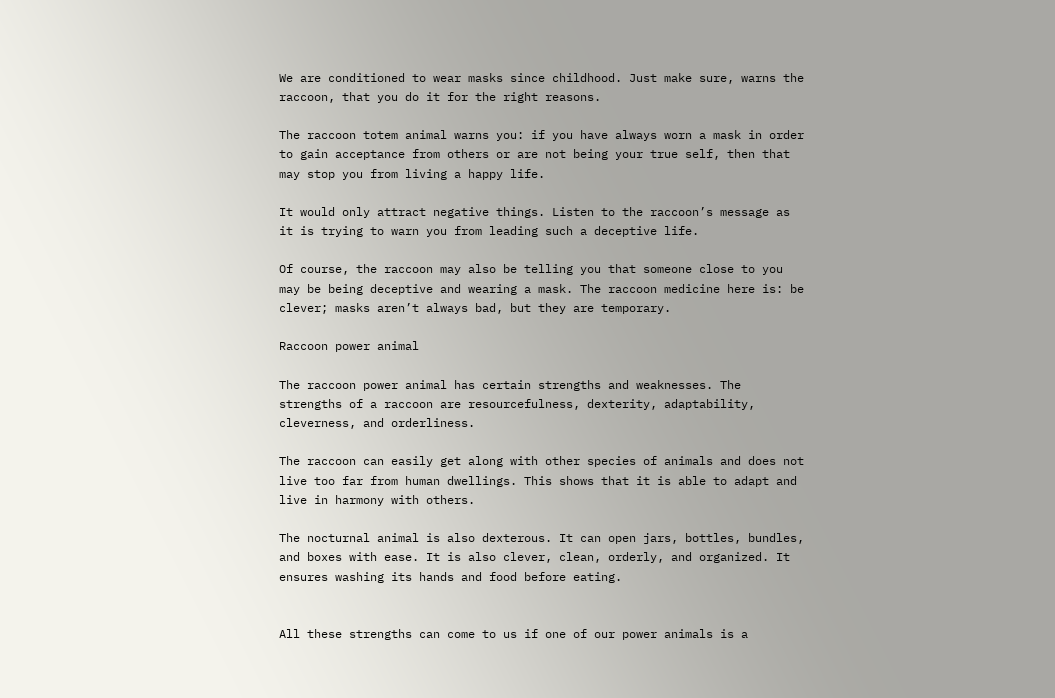We are conditioned to wear masks since childhood. Just make sure, warns the raccoon, that you do it for the right reasons.

The raccoon totem animal warns you: if you have always worn a mask in order to gain acceptance from others or are not being your true self, then that may stop you from living a happy life.

It would only attract negative things. Listen to the raccoon’s message as it is trying to warn you from leading such a deceptive life.

Of course, the raccoon may also be telling you that someone close to you may be being deceptive and wearing a mask. The raccoon medicine here is: be clever; masks aren’t always bad, but they are temporary.

Raccoon power animal

The raccoon power animal has certain strengths and weaknesses. The strengths of a raccoon are resourcefulness, dexterity, adaptability, cleverness, and orderliness.

The raccoon can easily get along with other species of animals and does not live too far from human dwellings. This shows that it is able to adapt and live in harmony with others.

The nocturnal animal is also dexterous. It can open jars, bottles, bundles, and boxes with ease. It is also clever, clean, orderly, and organized. It ensures washing its hands and food before eating.


All these strengths can come to us if one of our power animals is a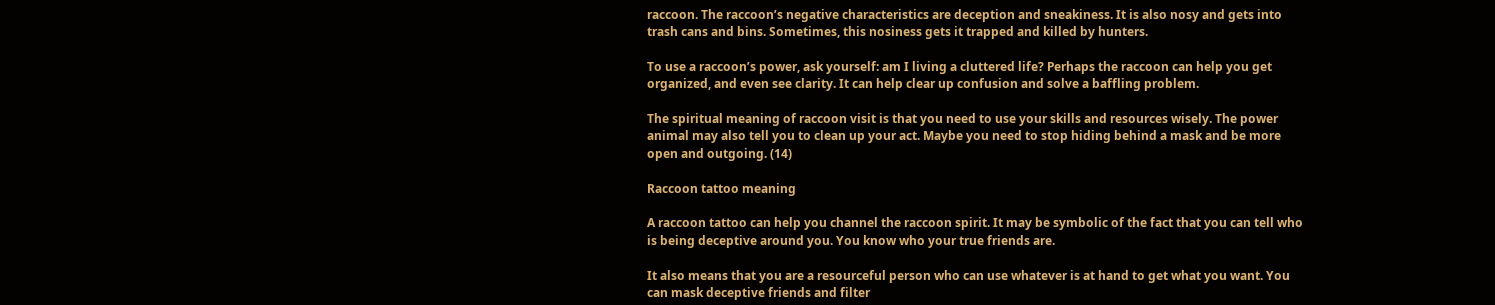raccoon. The raccoon’s negative characteristics are deception and sneakiness. It is also nosy and gets into trash cans and bins. Sometimes, this nosiness gets it trapped and killed by hunters.

To use a raccoon’s power, ask yourself: am I living a cluttered life? Perhaps the raccoon can help you get organized, and even see clarity. It can help clear up confusion and solve a baffling problem.

The spiritual meaning of raccoon visit is that you need to use your skills and resources wisely. The power animal may also tell you to clean up your act. Maybe you need to stop hiding behind a mask and be more open and outgoing. (14)

Raccoon tattoo meaning

A raccoon tattoo can help you channel the raccoon spirit. It may be symbolic of the fact that you can tell who is being deceptive around you. You know who your true friends are.

It also means that you are a resourceful person who can use whatever is at hand to get what you want. You can mask deceptive friends and filter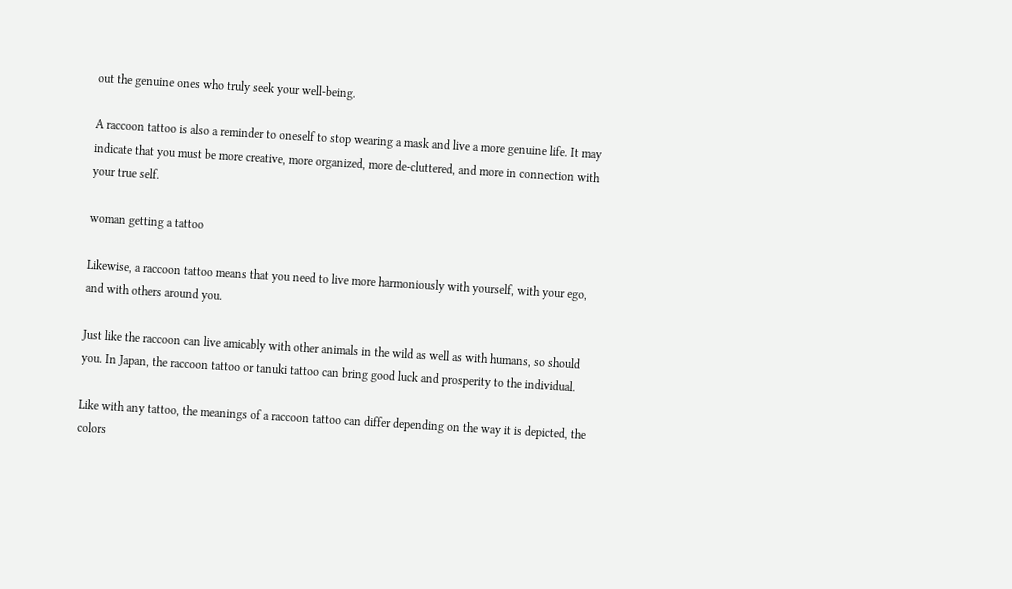out the genuine ones who truly seek your well-being.

A raccoon tattoo is also a reminder to oneself to stop wearing a mask and live a more genuine life. It may indicate that you must be more creative, more organized, more de-cluttered, and more in connection with your true self.

woman getting a tattoo

Likewise, a raccoon tattoo means that you need to live more harmoniously with yourself, with your ego, and with others around you.

Just like the raccoon can live amicably with other animals in the wild as well as with humans, so should you. In Japan, the raccoon tattoo or tanuki tattoo can bring good luck and prosperity to the individual.

Like with any tattoo, the meanings of a raccoon tattoo can differ depending on the way it is depicted, the colors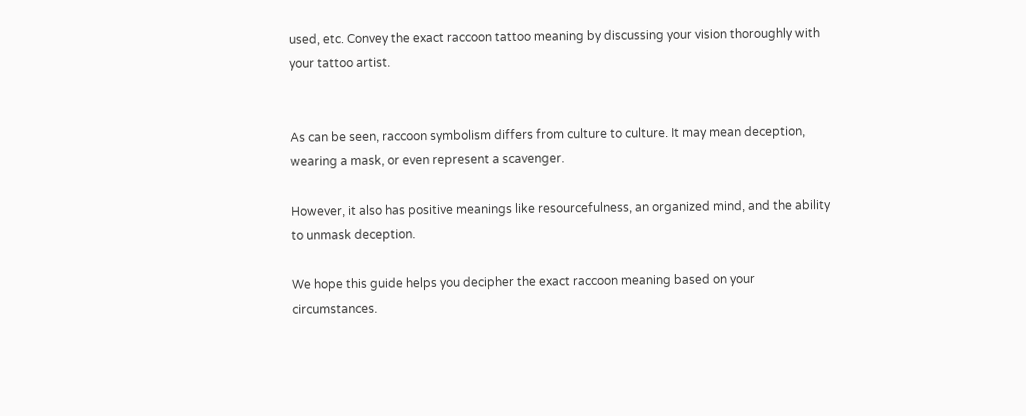used, etc. Convey the exact raccoon tattoo meaning by discussing your vision thoroughly with your tattoo artist.


As can be seen, raccoon symbolism differs from culture to culture. It may mean deception, wearing a mask, or even represent a scavenger.

However, it also has positive meanings like resourcefulness, an organized mind, and the ability to unmask deception.

We hope this guide helps you decipher the exact raccoon meaning based on your circumstances.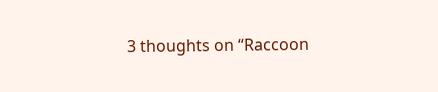3 thoughts on “Raccoon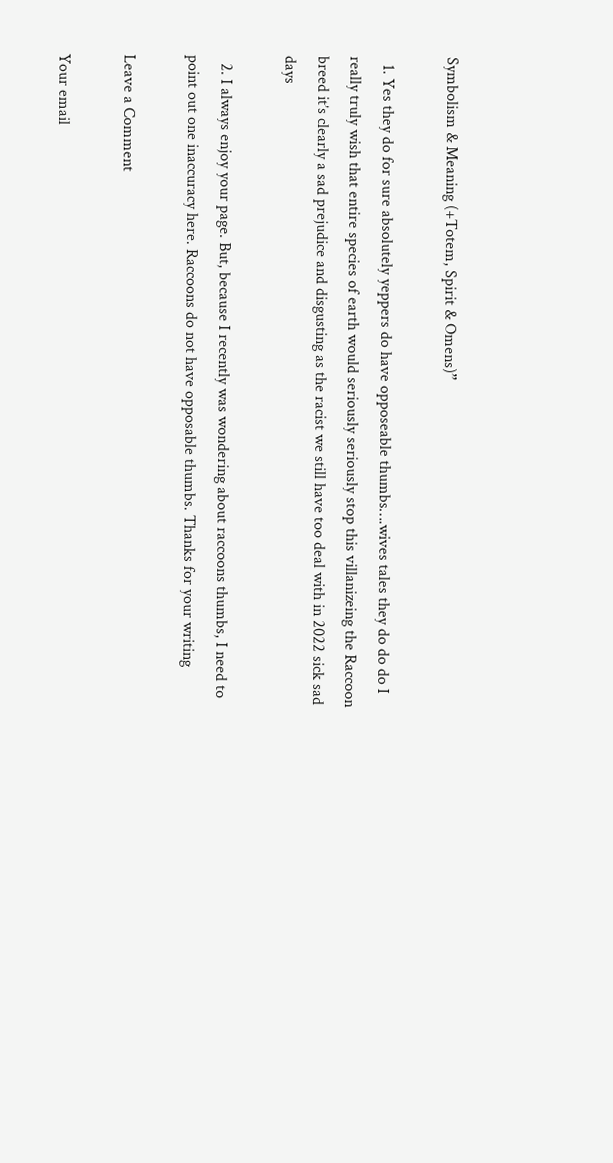Symbolism & Meaning (+Totem, Spirit & Omens)”

  1. Yes they do for sure absolutely yeppers do have opposeable thumbs….wives tales they do do do I really truly wish that entire species of earth would seriously seriously stop this villanizeing the Raccoon breed it’s clearly a sad prejudice and disgusting as the racist we still have too deal with in 2022 sick sad days

  2. I always enjoy your page. But, because I recently was wondering about raccoons thumbs, I need to point out one inaccuracy here. Raccoons do not have opposable thumbs. Thanks for your writing

Leave a Comment

Your email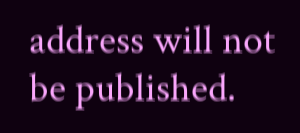address will not be published.